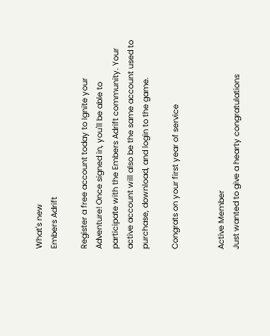What's new
Embers Adrift

Register a free account today to Ignite your Adventure! Once signed in, you'll be able to participate with the Embers Adrift community. Your active account will also be the same account used to purchase, download, and login to the game.

Congrats on your first year of service


Active Member
Just wanted to give a hearty congratulations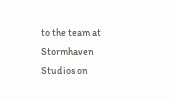to the team at Stormhaven Studios on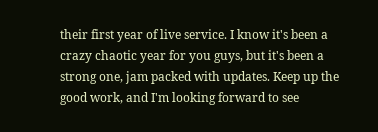their first year of live service. I know it's been a crazy chaotic year for you guys, but it's been a strong one, jam packed with updates. Keep up the good work, and I'm looking forward to see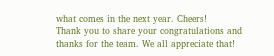what comes in the next year. Cheers!
Thank you to share your congratulations and thanks for the team. We all appreciate that!